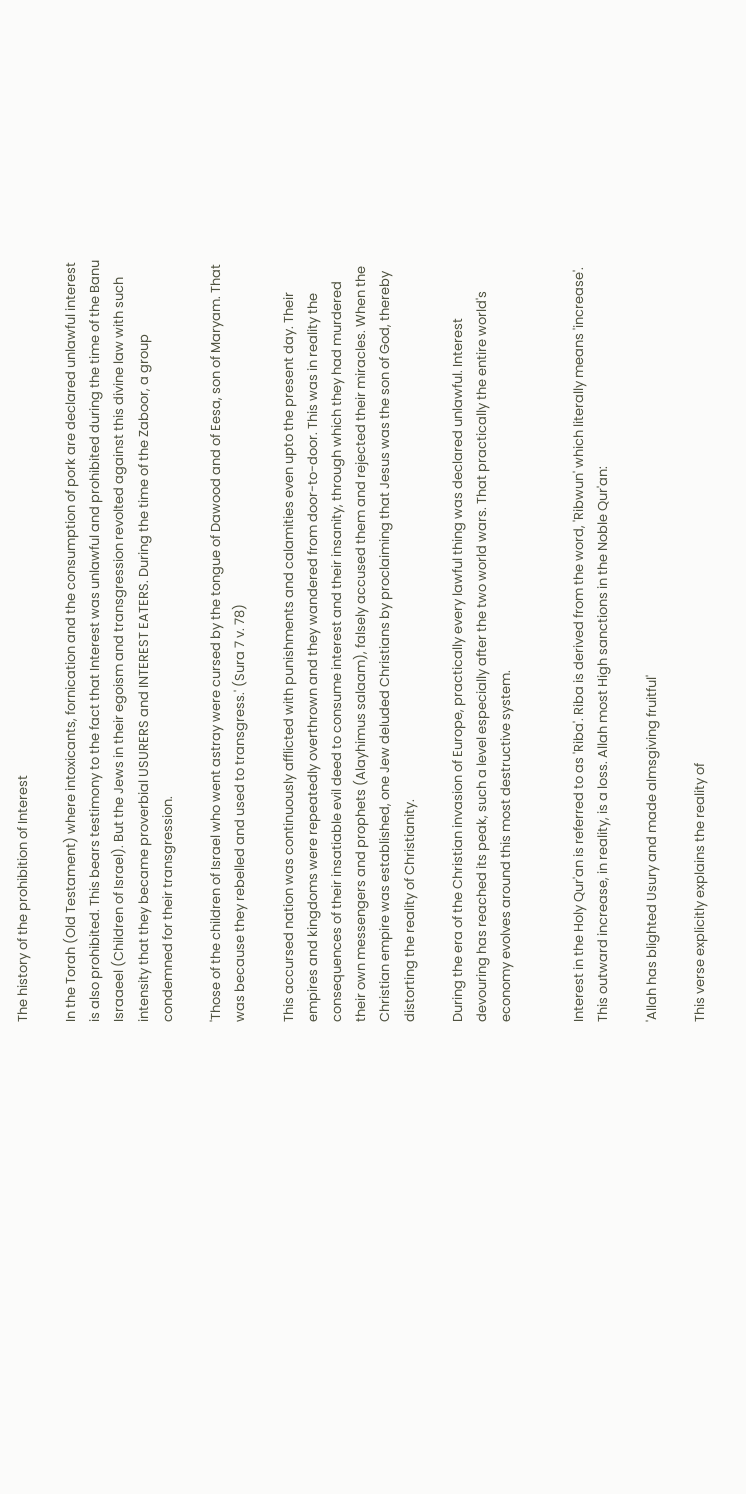The history of the prohibition of Interest

In the Torah (Old Testament) where intoxicants, fornication and the consumption of pork are declared unlawful interest is also prohibited. This bears testimony to the fact that Interest was unlawful and prohibited during the time of the Banu Israaeel (Children of Israel). But the Jews in their egoism and transgression revolted against this divine law with such intensity that they became proverbial USURERS and INTEREST EATERS. During the time of the Zaboor, a group condemned for their transgression.

'Those of the children of Israel who went astray were cursed by the tongue of Dawood and of Eesa, son of Maryam. That was because they rebelled and used to transgress.' (Sura 7 v. 78)

This accursed nation was continuously afflicted with punishments and calamities even upto the present day. Their empires and kingdoms were repeatedly overthrown and they wandered from door-to-door. This was in reality the consequences of their insatiable evil deed to consume interest and their insanity, through which they had murdered their own messengers and prophets (Alayhimus salaam), falsely accused them and rejected their miracles. When the Christian empire was established, one Jew deluded Christians by proclaiming that Jesus was the son of God, thereby distorting the reality of Christianity.

During the era of the Christian invasion of Europe, practically every lawful thing was declared unlawful. Interest devouring has reached its peak, such a level especially after the two world wars. That practically the entire world's economy evolves around this most destructive system.


Interest in the Holy Qur'an is referred to as 'Riba'. Riba is derived from the word, 'Ribwun' which literally means 'increase'. This outward increase, in reality, is a loss. Allah most High sanctions in the Noble Qur'an:

'Allah has blighted Usury and made almsgiving fruitful'

This verse explicitly explains the reality of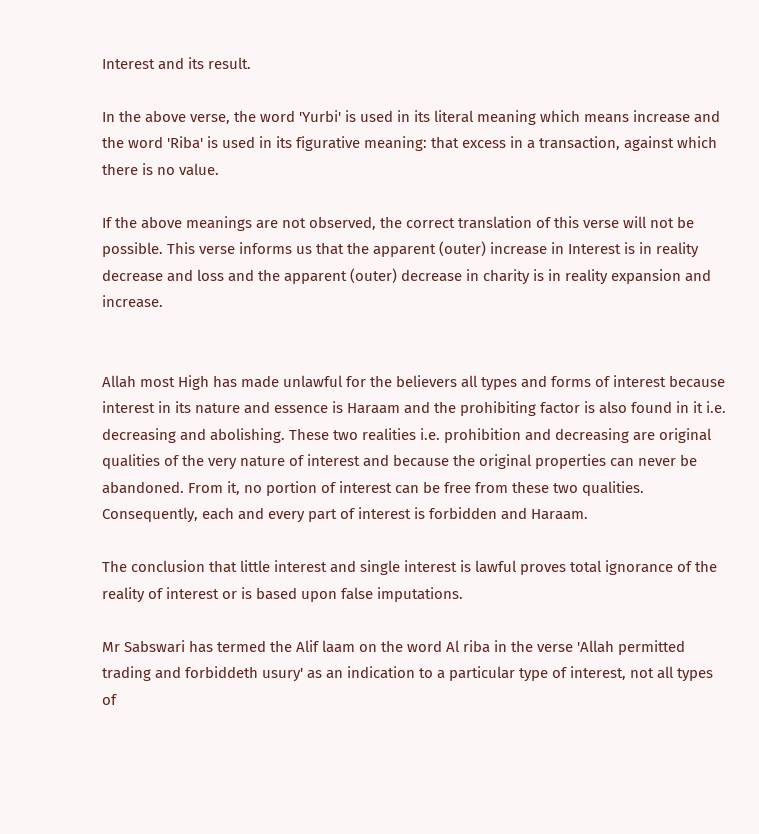Interest and its result.

In the above verse, the word 'Yurbi' is used in its literal meaning which means increase and the word 'Riba' is used in its figurative meaning: that excess in a transaction, against which there is no value.

If the above meanings are not observed, the correct translation of this verse will not be possible. This verse informs us that the apparent (outer) increase in Interest is in reality decrease and loss and the apparent (outer) decrease in charity is in reality expansion and increase.


Allah most High has made unlawful for the believers all types and forms of interest because interest in its nature and essence is Haraam and the prohibiting factor is also found in it i.e. decreasing and abolishing. These two realities i.e. prohibition and decreasing are original qualities of the very nature of interest and because the original properties can never be abandoned. From it, no portion of interest can be free from these two qualities. Consequently, each and every part of interest is forbidden and Haraam.

The conclusion that little interest and single interest is lawful proves total ignorance of the reality of interest or is based upon false imputations.

Mr Sabswari has termed the Alif laam on the word Al riba in the verse 'Allah permitted trading and forbiddeth usury' as an indication to a particular type of interest, not all types of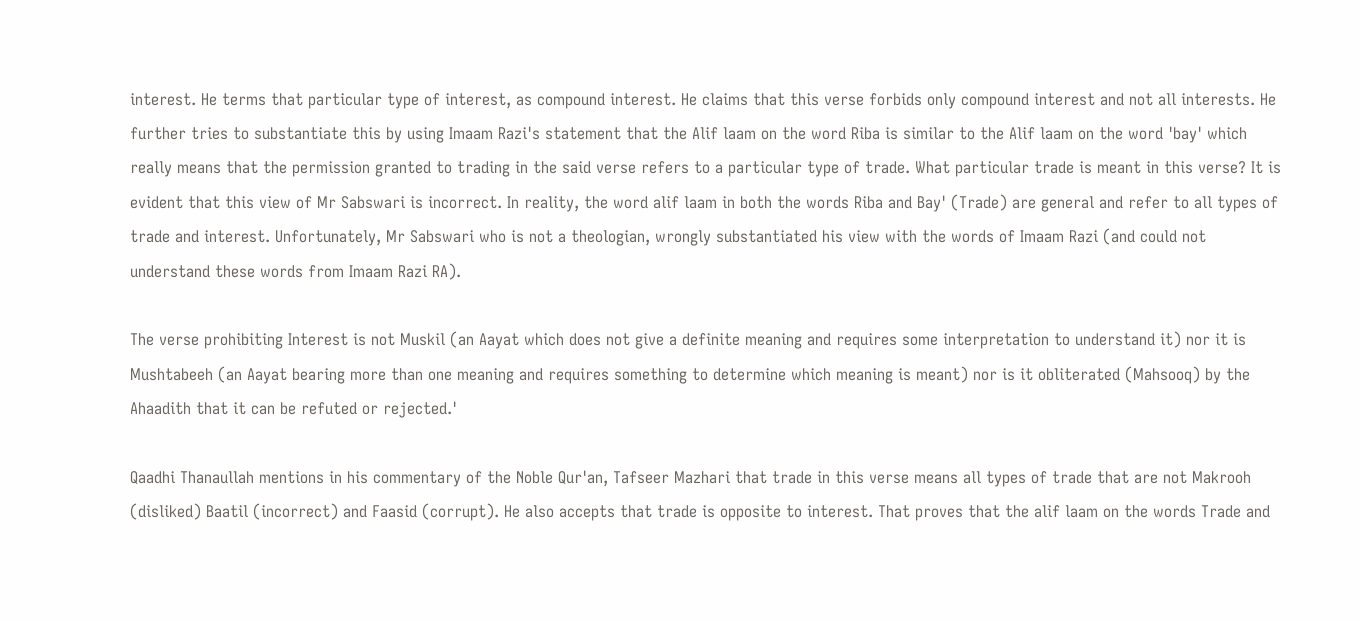interest. He terms that particular type of interest, as compound interest. He claims that this verse forbids only compound interest and not all interests. He further tries to substantiate this by using Imaam Razi's statement that the Alif laam on the word Riba is similar to the Alif laam on the word 'bay' which really means that the permission granted to trading in the said verse refers to a particular type of trade. What particular trade is meant in this verse? It is evident that this view of Mr Sabswari is incorrect. In reality, the word alif laam in both the words Riba and Bay' (Trade) are general and refer to all types of trade and interest. Unfortunately, Mr Sabswari who is not a theologian, wrongly substantiated his view with the words of Imaam Razi (and could not understand these words from Imaam Razi RA).

The verse prohibiting Interest is not Muskil (an Aayat which does not give a definite meaning and requires some interpretation to understand it) nor it is Mushtabeeh (an Aayat bearing more than one meaning and requires something to determine which meaning is meant) nor is it obliterated (Mahsooq) by the Ahaadith that it can be refuted or rejected.'

Qaadhi Thanaullah mentions in his commentary of the Noble Qur'an, Tafseer Mazhari that trade in this verse means all types of trade that are not Makrooh (disliked) Baatil (incorrect) and Faasid (corrupt). He also accepts that trade is opposite to interest. That proves that the alif laam on the words Trade and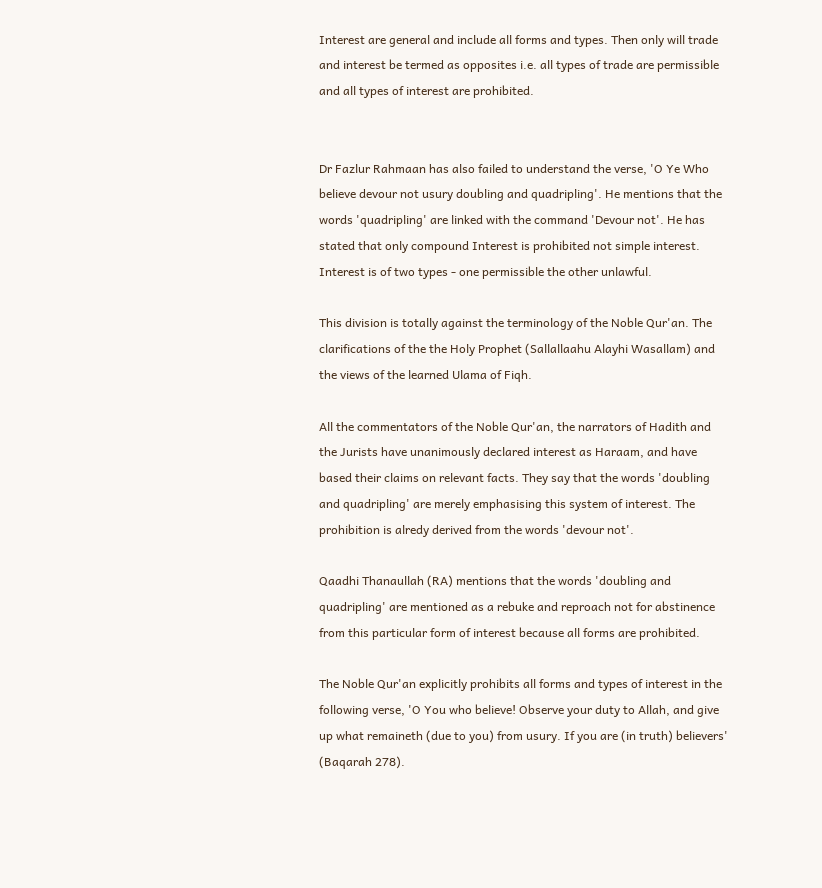Interest are general and include all forms and types. Then only will trade and interest be termed as opposites i.e. all types of trade are permissible and all types of interest are prohibited.


Dr Fazlur Rahmaan has also failed to understand the verse, 'O Ye Who believe devour not usury doubling and quadripling'. He mentions that the words 'quadripling' are linked with the command 'Devour not'. He has stated that only compound Interest is prohibited not simple interest. Interest is of two types - one permissible the other unlawful.

This division is totally against the terminology of the Noble Qur'an. The clarifications of the the Holy Prophet (Sallallaahu Alayhi Wasallam) and the views of the learned Ulama of Fiqh.

All the commentators of the Noble Qur'an, the narrators of Hadith and the Jurists have unanimously declared interest as Haraam, and have based their claims on relevant facts. They say that the words 'doubling and quadripling' are merely emphasising this system of interest. The prohibition is alredy derived from the words 'devour not'.

Qaadhi Thanaullah (RA) mentions that the words 'doubling and quadripling' are mentioned as a rebuke and reproach not for abstinence from this particular form of interest because all forms are prohibited.

The Noble Qur'an explicitly prohibits all forms and types of interest in the following verse, 'O You who believe! Observe your duty to Allah, and give up what remaineth (due to you) from usury. If you are (in truth) believers' (Baqarah 278).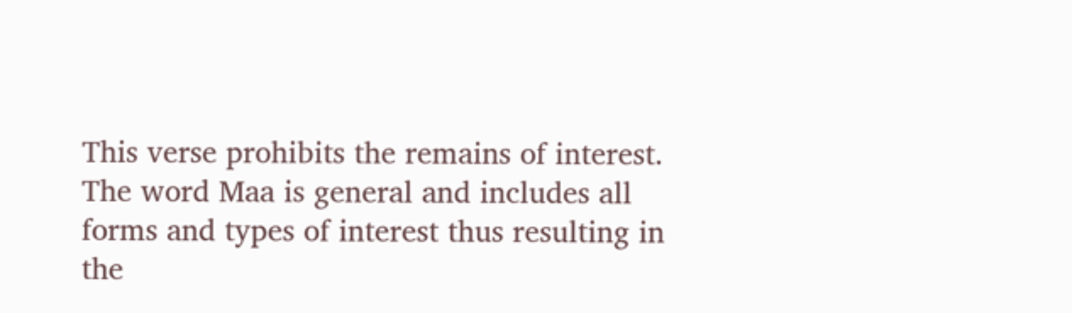This verse prohibits the remains of interest. The word Maa is general and includes all forms and types of interest thus resulting in the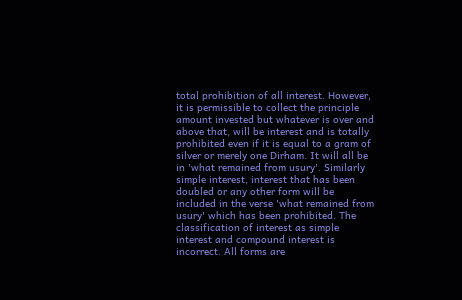total prohibition of all interest. However, it is permissible to collect the principle amount invested but whatever is over and above that, will be interest and is totally prohibited even if it is equal to a gram of silver or merely one Dirham. It will all be in 'what remained from usury'. Similarly simple interest, interest that has been doubled or any other form will be included in the verse 'what remained from usury' which has been prohibited. The classification of interest as simple interest and compound interest is incorrect. All forms are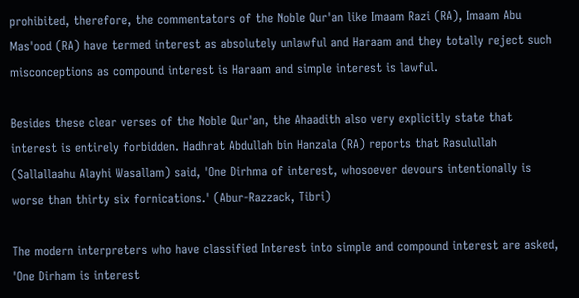prohibited, therefore, the commentators of the Noble Qur'an like Imaam Razi (RA), Imaam Abu Mas'ood (RA) have termed interest as absolutely unlawful and Haraam and they totally reject such misconceptions as compound interest is Haraam and simple interest is lawful.

Besides these clear verses of the Noble Qur'an, the Ahaadith also very explicitly state that interest is entirely forbidden. Hadhrat Abdullah bin Hanzala (RA) reports that Rasulullah (Sallallaahu Alayhi Wasallam) said, 'One Dirhma of interest, whosoever devours intentionally is worse than thirty six fornications.' (Abur-Razzack, Tibri)

The modern interpreters who have classified Interest into simple and compound interest are asked, 'One Dirham is interest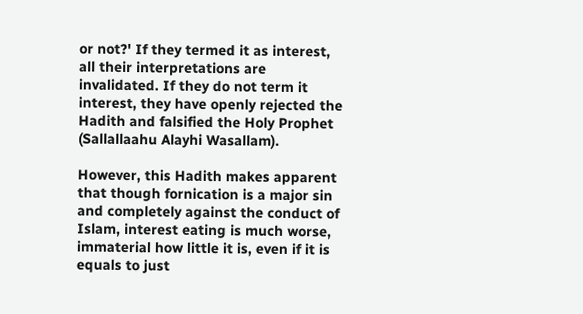or not?' If they termed it as interest, all their interpretations are invalidated. If they do not term it interest, they have openly rejected the Hadith and falsified the Holy Prophet (Sallallaahu Alayhi Wasallam).

However, this Hadith makes apparent that though fornication is a major sin and completely against the conduct of Islam, interest eating is much worse, immaterial how little it is, even if it is equals to just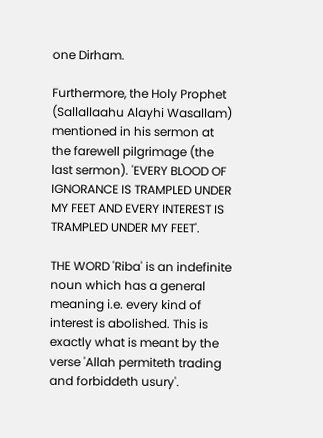one Dirham.

Furthermore, the Holy Prophet (Sallallaahu Alayhi Wasallam) mentioned in his sermon at the farewell pilgrimage (the last sermon). 'EVERY BLOOD OF IGNORANCE IS TRAMPLED UNDER MY FEET AND EVERY INTEREST IS TRAMPLED UNDER MY FEET'.

THE WORD 'Riba' is an indefinite noun which has a general meaning i.e. every kind of interest is abolished. This is exactly what is meant by the verse 'Allah permiteth trading and forbiddeth usury'.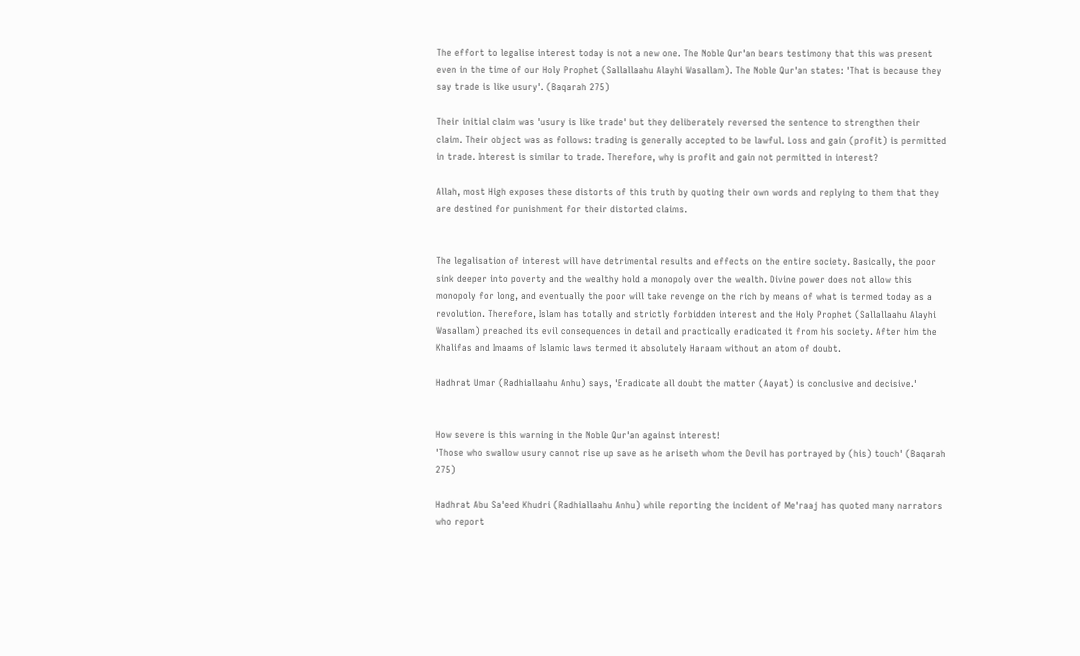The effort to legalise interest today is not a new one. The Noble Qur'an bears testimony that this was present even in the time of our Holy Prophet (Sallallaahu Alayhi Wasallam). The Noble Qur'an states: 'That is because they say trade is like usury'. (Baqarah 275)

Their initial claim was 'usury is like trade' but they deliberately reversed the sentence to strengthen their claim. Their object was as follows: trading is generally accepted to be lawful. Loss and gain (profit) is permitted in trade. Interest is similar to trade. Therefore, why is profit and gain not permitted in interest?

Allah, most High exposes these distorts of this truth by quoting their own words and replying to them that they are destined for punishment for their distorted claims.


The legalisation of interest will have detrimental results and effects on the entire society. Basically, the poor sink deeper into poverty and the wealthy hold a monopoly over the wealth. Divine power does not allow this monopoly for long, and eventually the poor will take revenge on the rich by means of what is termed today as a revolution. Therefore, Islam has totally and strictly forbidden interest and the Holy Prophet (Sallallaahu Alayhi Wasallam) preached its evil consequences in detail and practically eradicated it from his society. After him the Khalifas and Imaams of Islamic laws termed it absolutely Haraam without an atom of doubt.

Hadhrat Umar (Radhiallaahu Anhu) says, 'Eradicate all doubt the matter (Aayat) is conclusive and decisive.'


How severe is this warning in the Noble Qur'an against interest!
'Those who swallow usury cannot rise up save as he ariseth whom the Devil has portrayed by (his) touch' (Baqarah 275)

Hadhrat Abu Sa'eed Khudri (Radhiallaahu Anhu) while reporting the incident of Me'raaj has quoted many narrators who report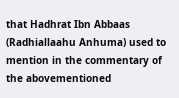that Hadhrat Ibn Abbaas (Radhiallaahu Anhuma) used to mention in the commentary of the abovementioned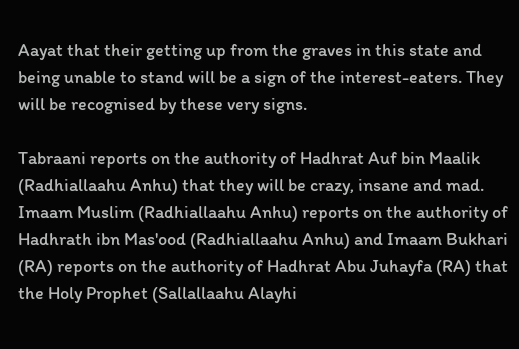Aayat that their getting up from the graves in this state and being unable to stand will be a sign of the interest-eaters. They will be recognised by these very signs.

Tabraani reports on the authority of Hadhrat Auf bin Maalik (Radhiallaahu Anhu) that they will be crazy, insane and mad. Imaam Muslim (Radhiallaahu Anhu) reports on the authority of Hadhrath ibn Mas'ood (Radhiallaahu Anhu) and Imaam Bukhari (RA) reports on the authority of Hadhrat Abu Juhayfa (RA) that the Holy Prophet (Sallallaahu Alayhi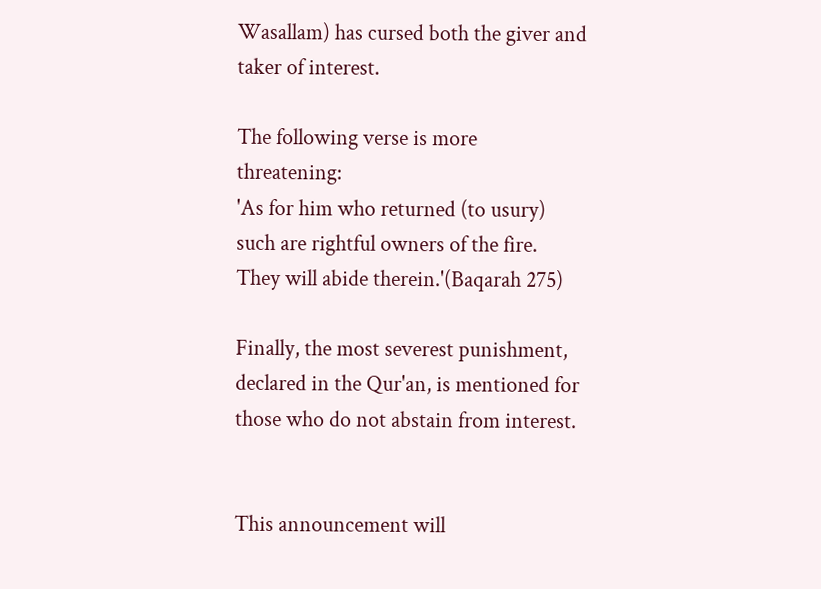Wasallam) has cursed both the giver and taker of interest.

The following verse is more threatening:
'As for him who returned (to usury) such are rightful owners of the fire. They will abide therein.'(Baqarah 275)

Finally, the most severest punishment, declared in the Qur'an, is mentioned for those who do not abstain from interest.


This announcement will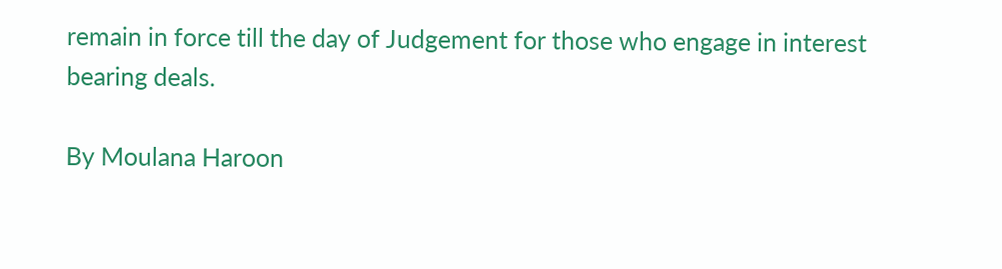remain in force till the day of Judgement for those who engage in interest bearing deals.

By Moulana Haroon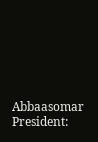Abbaasomar
President: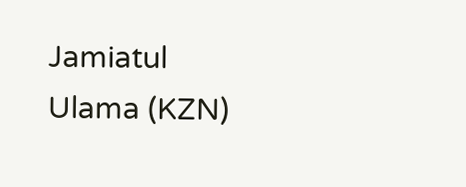Jamiatul Ulama (KZN)